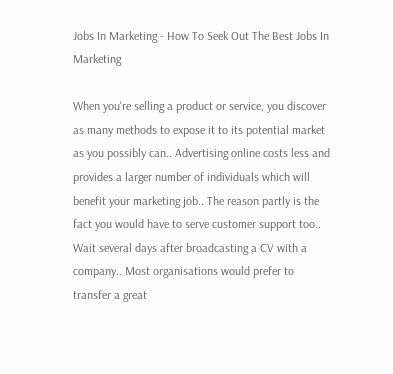Jobs In Marketing - How To Seek Out The Best Jobs In Marketing

When you're selling a product or service, you discover as many methods to expose it to its potential market as you possibly can.. Advertising online costs less and provides a larger number of individuals which will benefit your marketing job.. The reason partly is the fact you would have to serve customer support too.. Wait several days after broadcasting a CV with a company.. Most organisations would prefer to transfer a great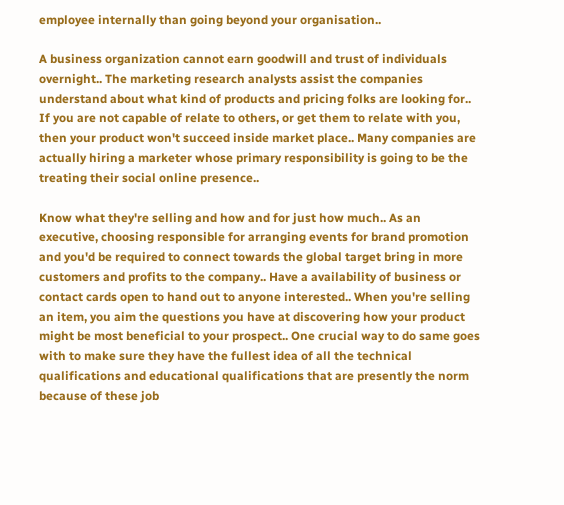employee internally than going beyond your organisation..

A business organization cannot earn goodwill and trust of individuals overnight.. The marketing research analysts assist the companies understand about what kind of products and pricing folks are looking for.. If you are not capable of relate to others, or get them to relate with you, then your product won't succeed inside market place.. Many companies are actually hiring a marketer whose primary responsibility is going to be the treating their social online presence..

Know what they're selling and how and for just how much.. As an executive, choosing responsible for arranging events for brand promotion and you'd be required to connect towards the global target bring in more customers and profits to the company.. Have a availability of business or contact cards open to hand out to anyone interested.. When you're selling an item, you aim the questions you have at discovering how your product might be most beneficial to your prospect.. One crucial way to do same goes with to make sure they have the fullest idea of all the technical qualifications and educational qualifications that are presently the norm because of these job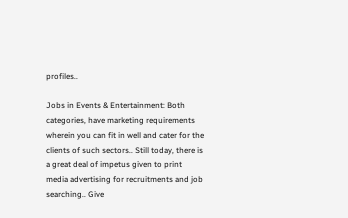profiles..

Jobs in Events & Entertainment: Both categories, have marketing requirements wherein you can fit in well and cater for the clients of such sectors.. Still today, there is a great deal of impetus given to print media advertising for recruitments and job searching.. Give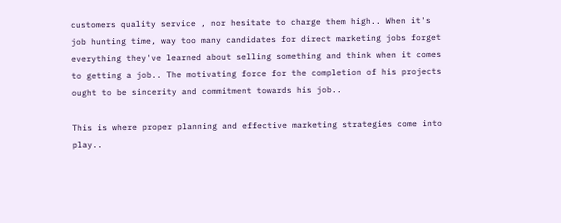customers quality service , nor hesitate to charge them high.. When it's job hunting time, way too many candidates for direct marketing jobs forget everything they've learned about selling something and think when it comes to getting a job.. The motivating force for the completion of his projects ought to be sincerity and commitment towards his job..

This is where proper planning and effective marketing strategies come into play..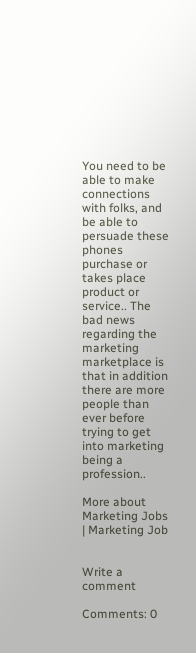You need to be able to make connections with folks, and be able to persuade these phones purchase or takes place product or service.. The bad news regarding the marketing marketplace is that in addition there are more people than ever before trying to get into marketing being a profession..

More about Marketing Jobs | Marketing Job


Write a comment

Comments: 0